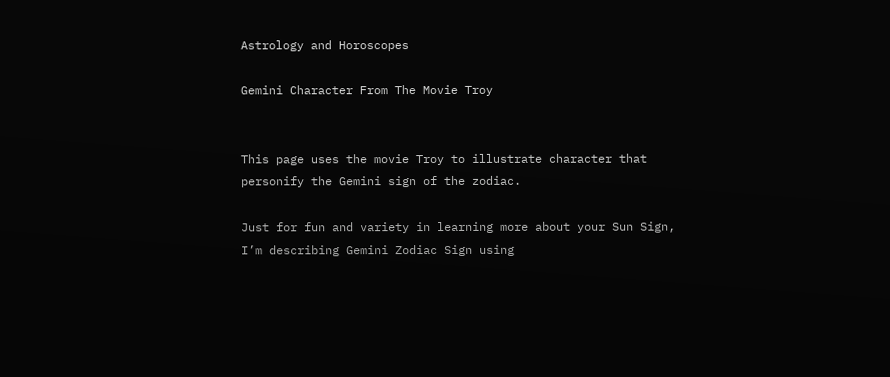Astrology and Horoscopes

Gemini Character From The Movie Troy


This page uses the movie Troy to illustrate character that personify the Gemini sign of the zodiac.

Just for fun and variety in learning more about your Sun Sign, I’m describing Gemini Zodiac Sign using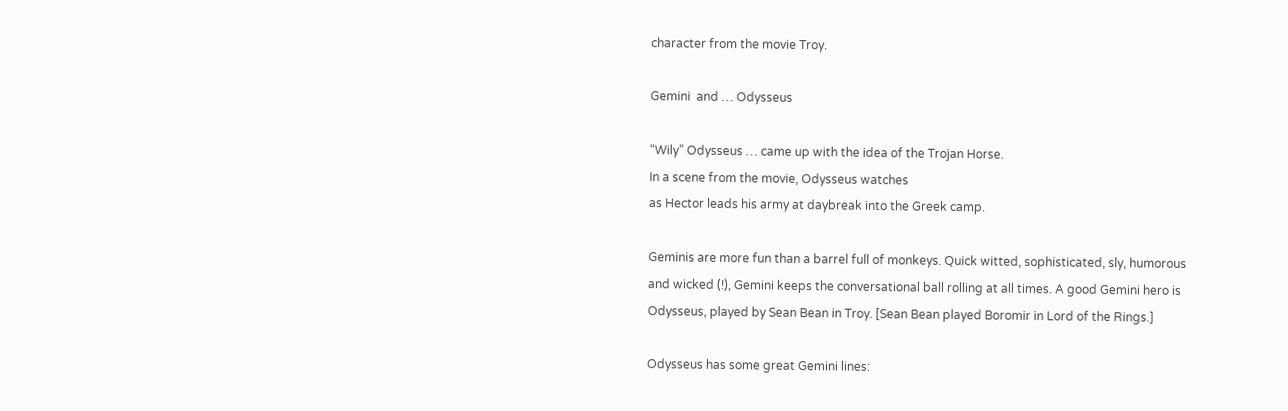character from the movie Troy.

Gemini  and … Odysseus

“Wily” Odysseus … came up with the idea of the Trojan Horse.
In a scene from the movie, Odysseus watches
as Hector leads his army at daybreak into the Greek camp.

Geminis are more fun than a barrel full of monkeys. Quick witted, sophisticated, sly, humorous and wicked (!), Gemini keeps the conversational ball rolling at all times. A good Gemini hero is Odysseus, played by Sean Bean in Troy. [Sean Bean played Boromir in Lord of the Rings.]

Odysseus has some great Gemini lines: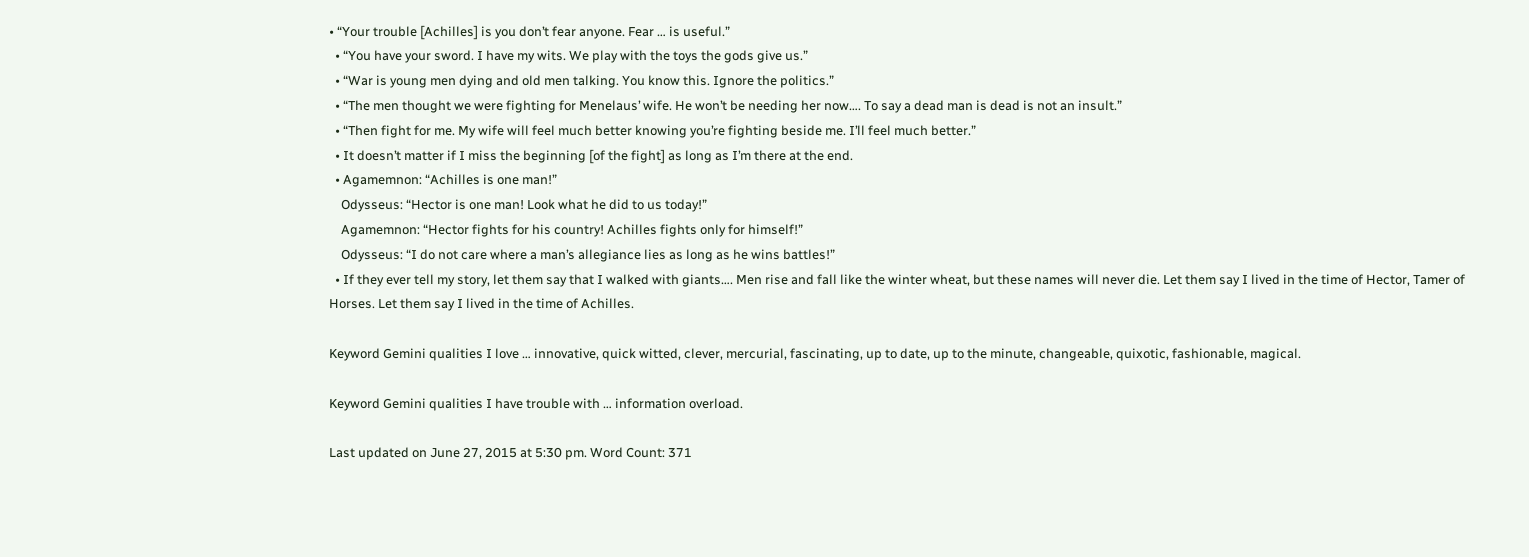• “Your trouble [Achilles] is you don’t fear anyone. Fear … is useful.”
  • “You have your sword. I have my wits. We play with the toys the gods give us.”
  • “War is young men dying and old men talking. You know this. Ignore the politics.”
  • “The men thought we were fighting for Menelaus’ wife. He won’t be needing her now…. To say a dead man is dead is not an insult.”
  • “Then fight for me. My wife will feel much better knowing you’re fighting beside me. I’ll feel much better.”
  • It doesn’t matter if I miss the beginning [of the fight] as long as I’m there at the end.
  • Agamemnon: “Achilles is one man!”
    Odysseus: “Hector is one man! Look what he did to us today!”
    Agamemnon: “Hector fights for his country! Achilles fights only for himself!”
    Odysseus: “I do not care where a man’s allegiance lies as long as he wins battles!”
  • If they ever tell my story, let them say that I walked with giants…. Men rise and fall like the winter wheat, but these names will never die. Let them say I lived in the time of Hector, Tamer of Horses. Let them say I lived in the time of Achilles.

Keyword Gemini qualities I love … innovative, quick witted, clever, mercurial, fascinating, up to date, up to the minute, changeable, quixotic, fashionable, magical.

Keyword Gemini qualities I have trouble with … information overload.

Last updated on June 27, 2015 at 5:30 pm. Word Count: 371